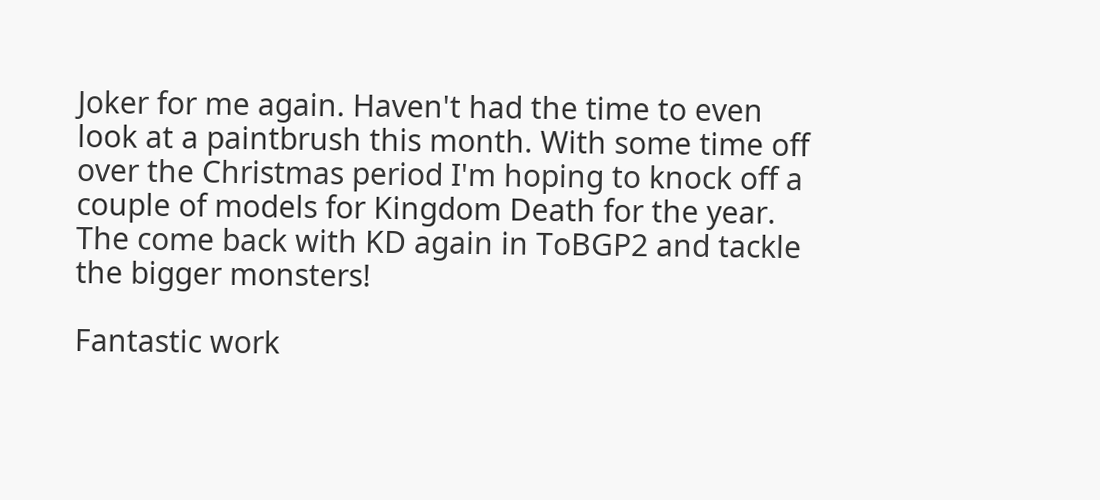Joker for me again. Haven't had the time to even look at a paintbrush this month. With some time off over the Christmas period I'm hoping to knock off a couple of models for Kingdom Death for the year. The come back with KD again in ToBGP2 and tackle the bigger monsters!

Fantastic work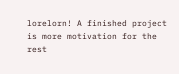lorelorn! A finished project is more motivation for the rest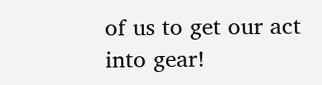of us to get our act into gear!